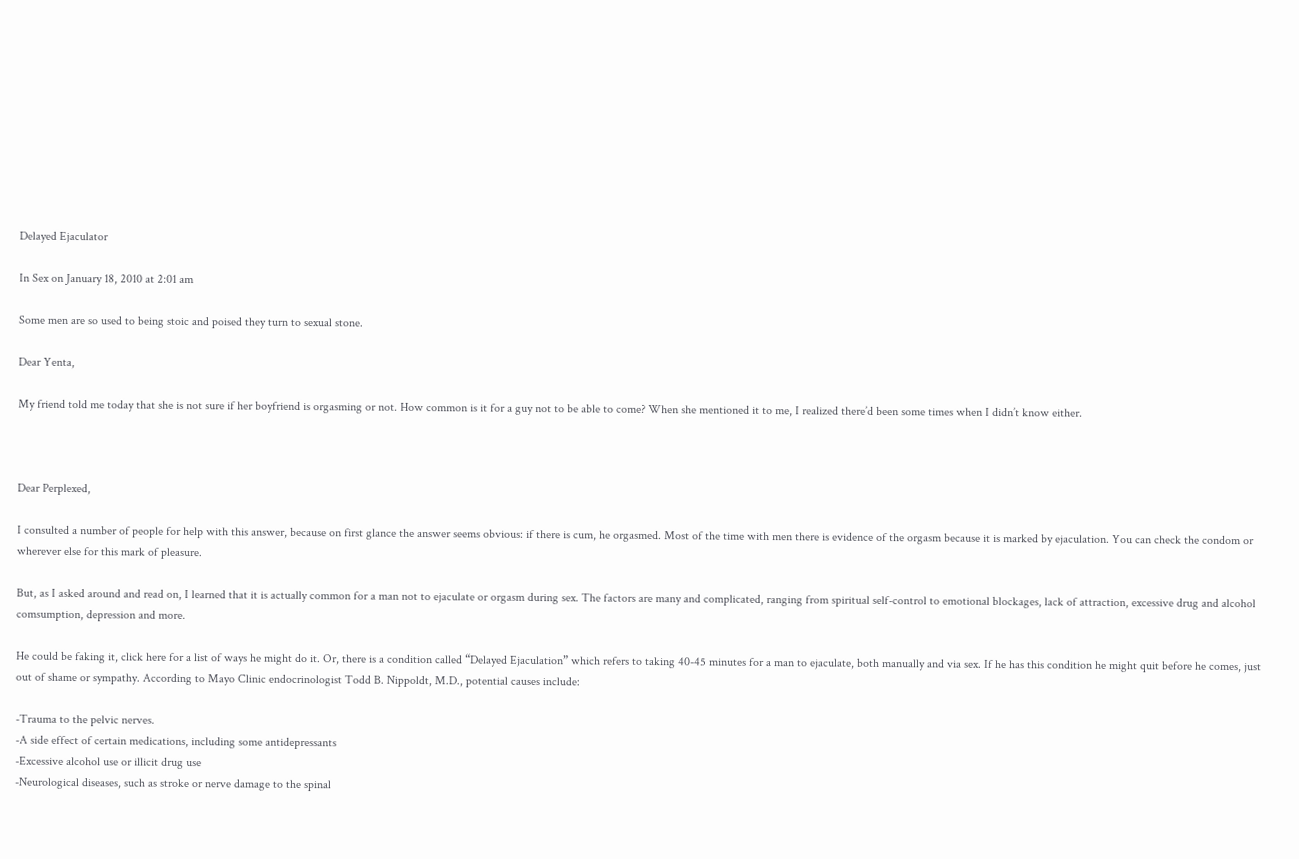Delayed Ejaculator

In Sex on January 18, 2010 at 2:01 am

Some men are so used to being stoic and poised they turn to sexual stone.

Dear Yenta,

My friend told me today that she is not sure if her boyfriend is orgasming or not. How common is it for a guy not to be able to come? When she mentioned it to me, I realized there’d been some times when I didn’t know either.



Dear Perplexed,

I consulted a number of people for help with this answer, because on first glance the answer seems obvious: if there is cum, he orgasmed. Most of the time with men there is evidence of the orgasm because it is marked by ejaculation. You can check the condom or wherever else for this mark of pleasure.

But, as I asked around and read on, I learned that it is actually common for a man not to ejaculate or orgasm during sex. The factors are many and complicated, ranging from spiritual self-control to emotional blockages, lack of attraction, excessive drug and alcohol comsumption, depression and more.

He could be faking it, click here for a list of ways he might do it. Or, there is a condition called “Delayed Ejaculation” which refers to taking 40-45 minutes for a man to ejaculate, both manually and via sex. If he has this condition he might quit before he comes, just out of shame or sympathy. According to Mayo Clinic endocrinologist Todd B. Nippoldt, M.D., potential causes include:

-Trauma to the pelvic nerves.
-A side effect of certain medications, including some antidepressants
-Excessive alcohol use or illicit drug use
-Neurological diseases, such as stroke or nerve damage to the spinal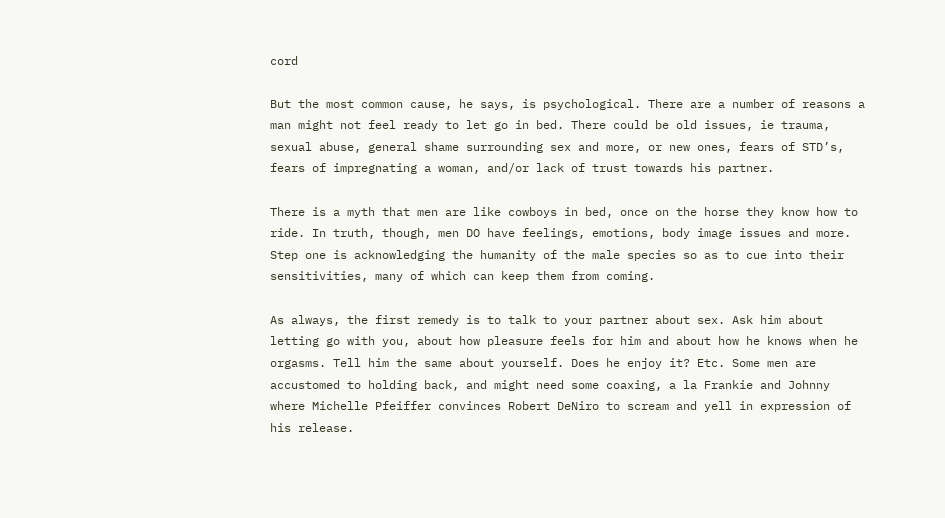cord

But the most common cause, he says, is psychological. There are a number of reasons a man might not feel ready to let go in bed. There could be old issues, ie trauma, sexual abuse, general shame surrounding sex and more, or new ones, fears of STD’s, fears of impregnating a woman, and/or lack of trust towards his partner.

There is a myth that men are like cowboys in bed, once on the horse they know how to ride. In truth, though, men DO have feelings, emotions, body image issues and more. Step one is acknowledging the humanity of the male species so as to cue into their sensitivities, many of which can keep them from coming.

As always, the first remedy is to talk to your partner about sex. Ask him about letting go with you, about how pleasure feels for him and about how he knows when he orgasms. Tell him the same about yourself. Does he enjoy it? Etc. Some men are accustomed to holding back, and might need some coaxing, a la Frankie and Johnny where Michelle Pfeiffer convinces Robert DeNiro to scream and yell in expression of his release.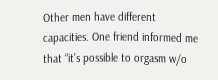Other men have different capacities. One friend informed me that “it’s possible to orgasm w/o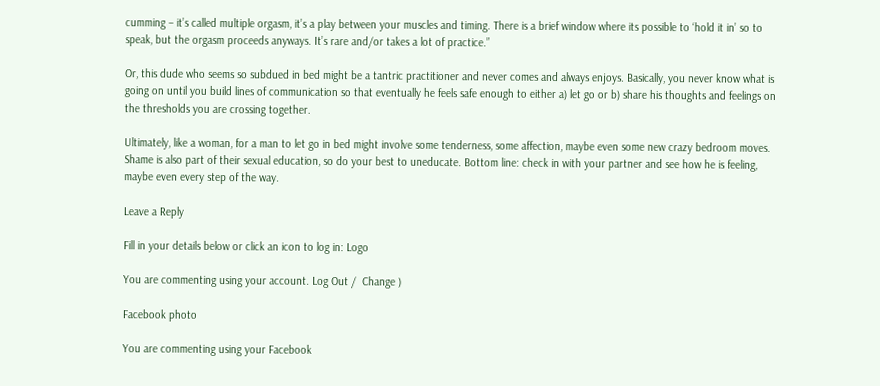cumming – it’s called multiple orgasm, it’s a play between your muscles and timing. There is a brief window where its possible to ‘hold it in’ so to speak, but the orgasm proceeds anyways. It’s rare and/or takes a lot of practice.”

Or, this dude who seems so subdued in bed might be a tantric practitioner and never comes and always enjoys. Basically, you never know what is going on until you build lines of communication so that eventually he feels safe enough to either a) let go or b) share his thoughts and feelings on the thresholds you are crossing together.

Ultimately, like a woman, for a man to let go in bed might involve some tenderness, some affection, maybe even some new crazy bedroom moves. Shame is also part of their sexual education, so do your best to uneducate. Bottom line: check in with your partner and see how he is feeling, maybe even every step of the way.

Leave a Reply

Fill in your details below or click an icon to log in: Logo

You are commenting using your account. Log Out /  Change )

Facebook photo

You are commenting using your Facebook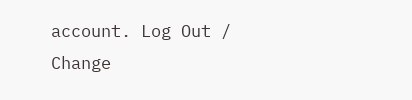account. Log Out /  Change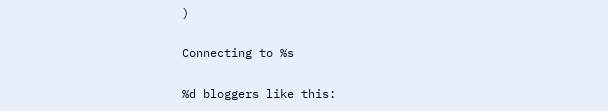)

Connecting to %s

%d bloggers like this: